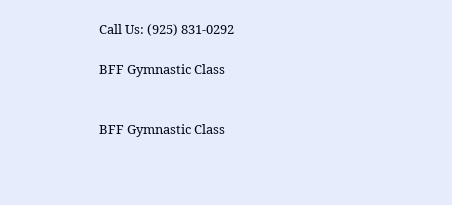Call Us: (925) 831-0292

BFF Gymnastic Class


BFF Gymnastic Class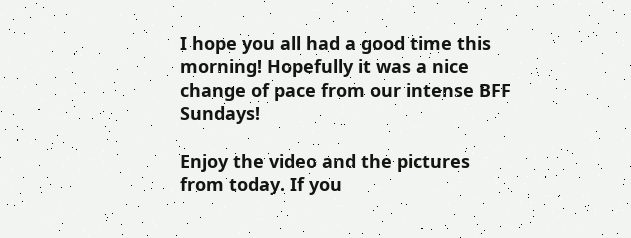I hope you all had a good time this morning! Hopefully it was a nice change of pace from our intense BFF Sundays!

Enjoy the video and the pictures from today. If you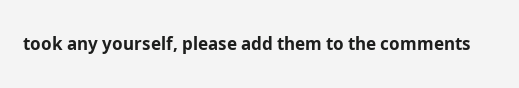took any yourself, please add them to the comments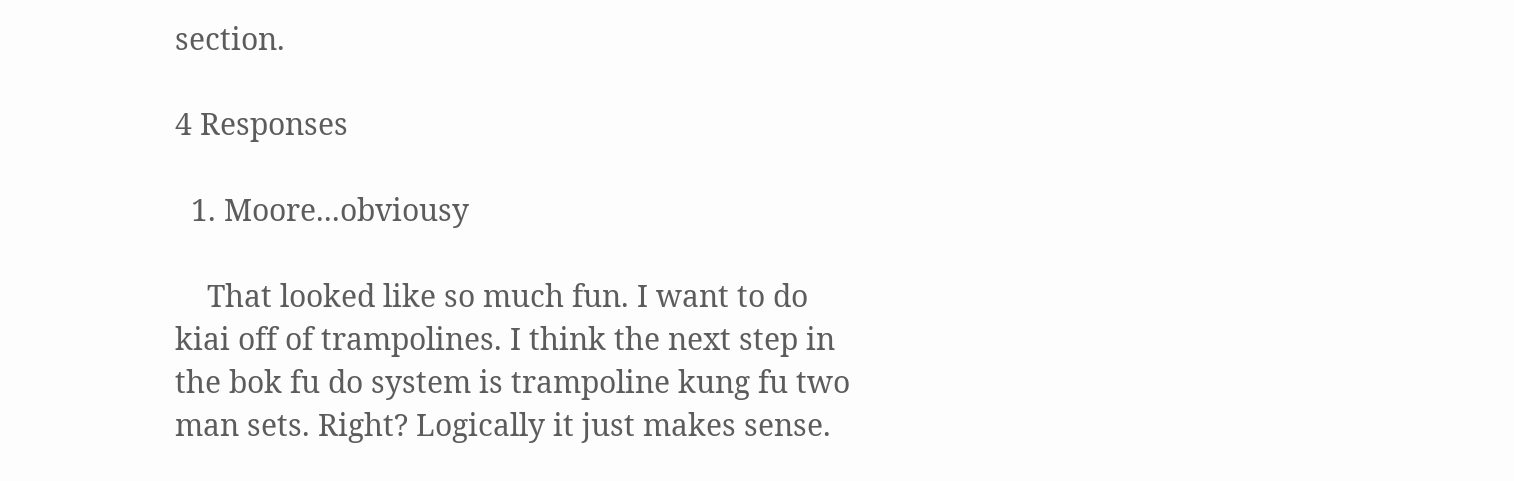section.

4 Responses

  1. Moore...obviousy

    That looked like so much fun. I want to do kiai off of trampolines. I think the next step in the bok fu do system is trampoline kung fu two man sets. Right? Logically it just makes sense.